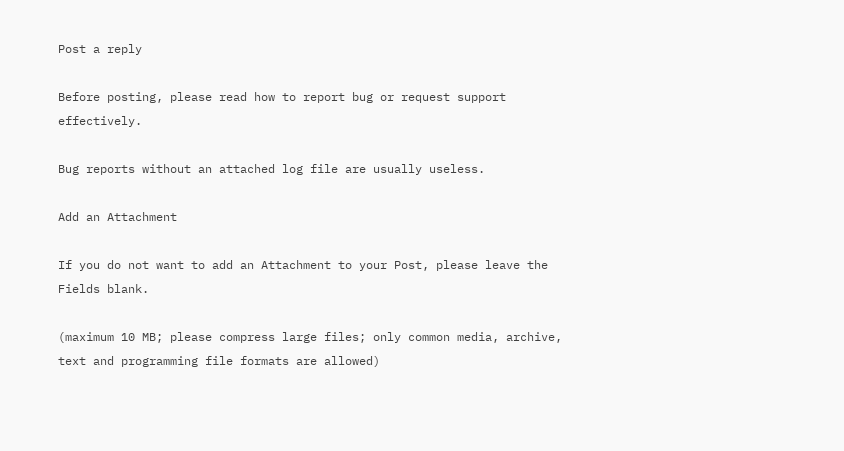Post a reply

Before posting, please read how to report bug or request support effectively.

Bug reports without an attached log file are usually useless.

Add an Attachment

If you do not want to add an Attachment to your Post, please leave the Fields blank.

(maximum 10 MB; please compress large files; only common media, archive, text and programming file formats are allowed)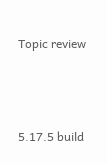Topic review



5.17.5 build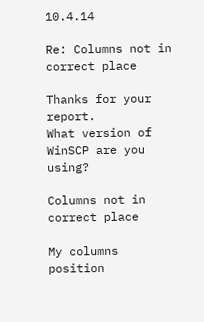10.4.14

Re: Columns not in correct place

Thanks for your report.
What version of WinSCP are you using?

Columns not in correct place

My columns position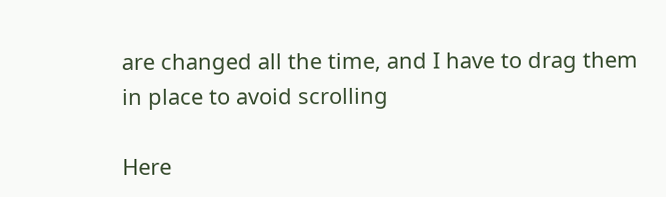are changed all the time, and I have to drag them in place to avoid scrolling

Here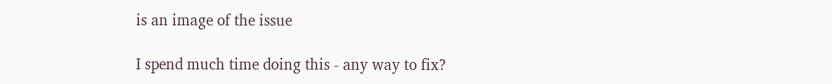is an image of the issue

I spend much time doing this - any way to fix?